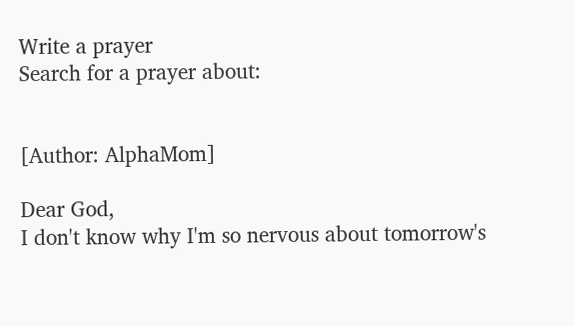Write a prayer
Search for a prayer about:


[Author: AlphaMom]

Dear God,
I don't know why I'm so nervous about tomorrow's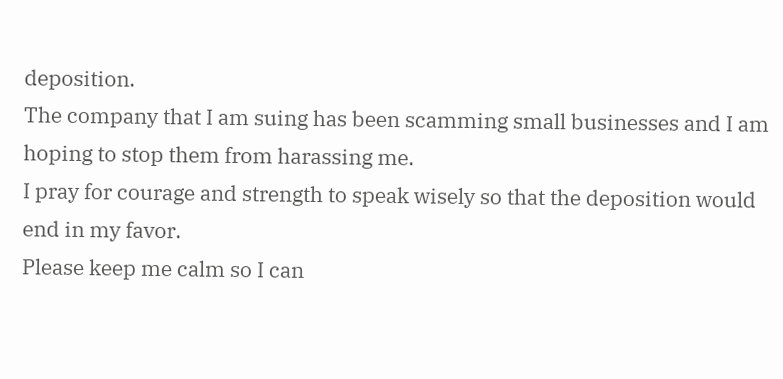deposition.
The company that I am suing has been scamming small businesses and I am hoping to stop them from harassing me.
I pray for courage and strength to speak wisely so that the deposition would end in my favor.
Please keep me calm so I can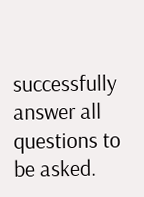successfully answer all questions to be asked.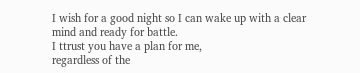I wish for a good night so I can wake up with a clear mind and ready for battle.
I ttrust you have a plan for me,
regardless of the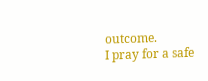outcome.
I pray for a safe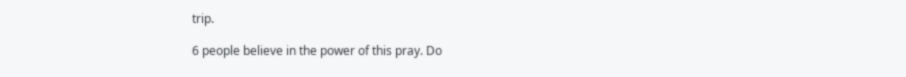trip.

6 people believe in the power of this pray. Do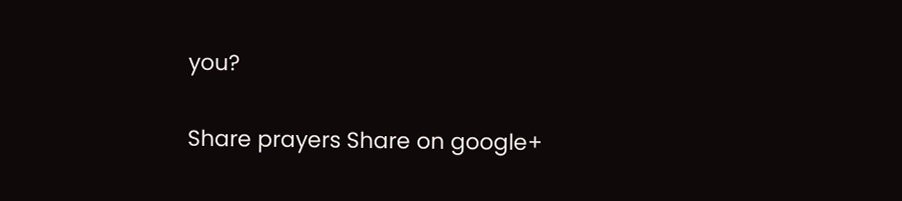you?

Share prayers Share on google+